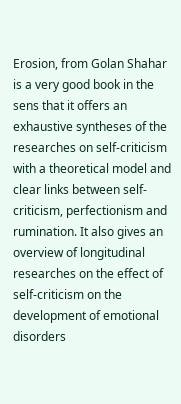Erosion, from Golan Shahar is a very good book in the sens that it offers an exhaustive syntheses of the researches on self-criticism with a theoretical model and clear links between self-criticism, perfectionism and rumination. It also gives an overview of longitudinal researches on the effect of self-criticism on the development of emotional disorders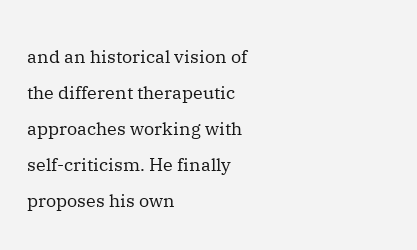and an historical vision of the different therapeutic approaches working with self-criticism. He finally proposes his own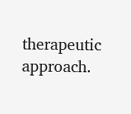therapeutic approach.